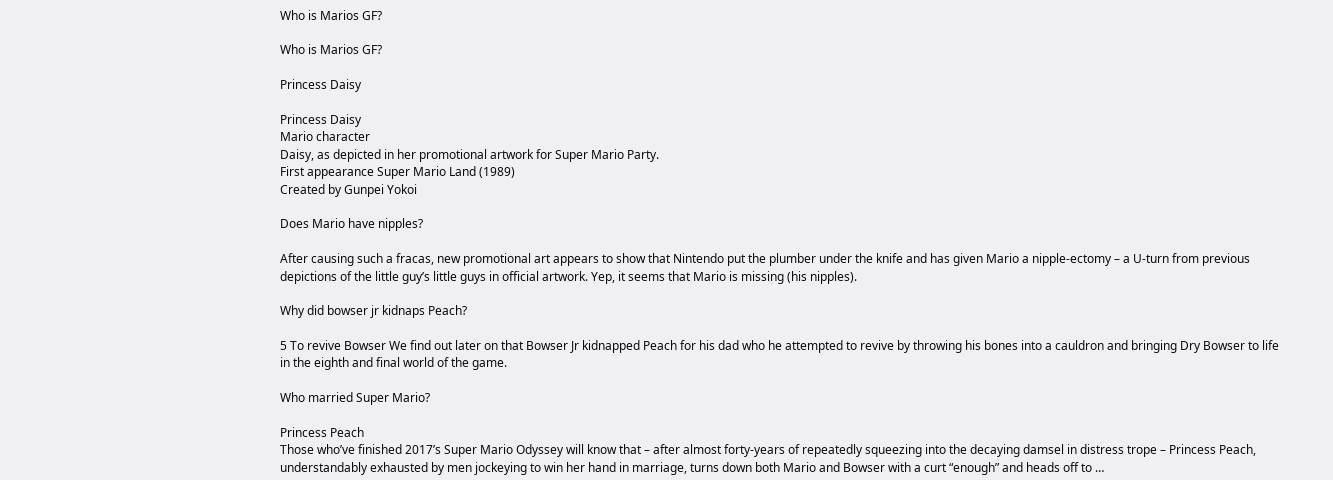Who is Marios GF?

Who is Marios GF?

Princess Daisy

Princess Daisy
Mario character
Daisy, as depicted in her promotional artwork for Super Mario Party.
First appearance Super Mario Land (1989)
Created by Gunpei Yokoi

Does Mario have nipples?

After causing such a fracas, new promotional art appears to show that Nintendo put the plumber under the knife and has given Mario a nipple-ectomy – a U-turn from previous depictions of the little guy’s little guys in official artwork. Yep, it seems that Mario is missing (his nipples).

Why did bowser jr kidnaps Peach?

5 To revive Bowser We find out later on that Bowser Jr kidnapped Peach for his dad who he attempted to revive by throwing his bones into a cauldron and bringing Dry Bowser to life in the eighth and final world of the game.

Who married Super Mario?

Princess Peach
Those who’ve finished 2017’s Super Mario Odyssey will know that – after almost forty-years of repeatedly squeezing into the decaying damsel in distress trope – Princess Peach, understandably exhausted by men jockeying to win her hand in marriage, turns down both Mario and Bowser with a curt “enough” and heads off to …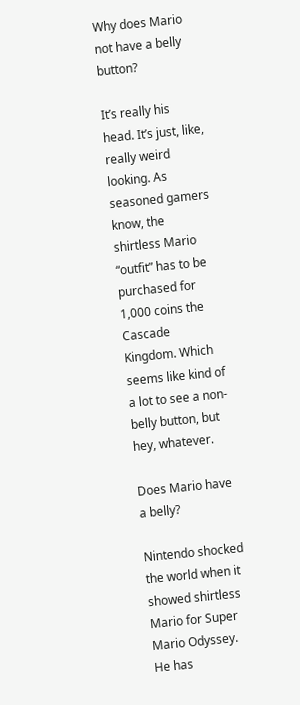Why does Mario not have a belly button?

It’s really his head. It’s just, like, really weird looking. As seasoned gamers know, the shirtless Mario “outfit” has to be purchased for 1,000 coins the Cascade Kingdom. Which seems like kind of a lot to see a non-belly button, but hey, whatever.

Does Mario have a belly?

Nintendo shocked the world when it showed shirtless Mario for Super Mario Odyssey. He has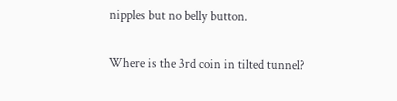nipples but no belly button.

Where is the 3rd coin in tilted tunnel?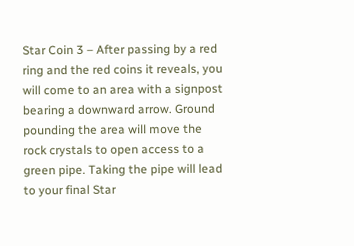Star Coin 3 – After passing by a red ring and the red coins it reveals, you will come to an area with a signpost bearing a downward arrow. Ground pounding the area will move the rock crystals to open access to a green pipe. Taking the pipe will lead to your final Star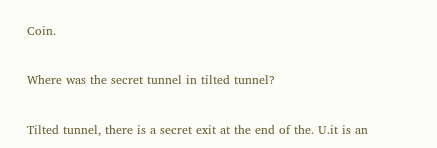Coin.

Where was the secret tunnel in tilted tunnel?

Tilted tunnel, there is a secret exit at the end of the. U.it is an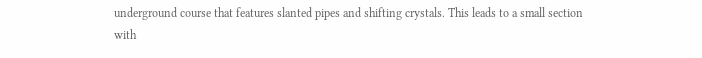underground course that features slanted pipes and shifting crystals. This leads to a small section with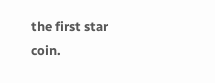the first star coin.